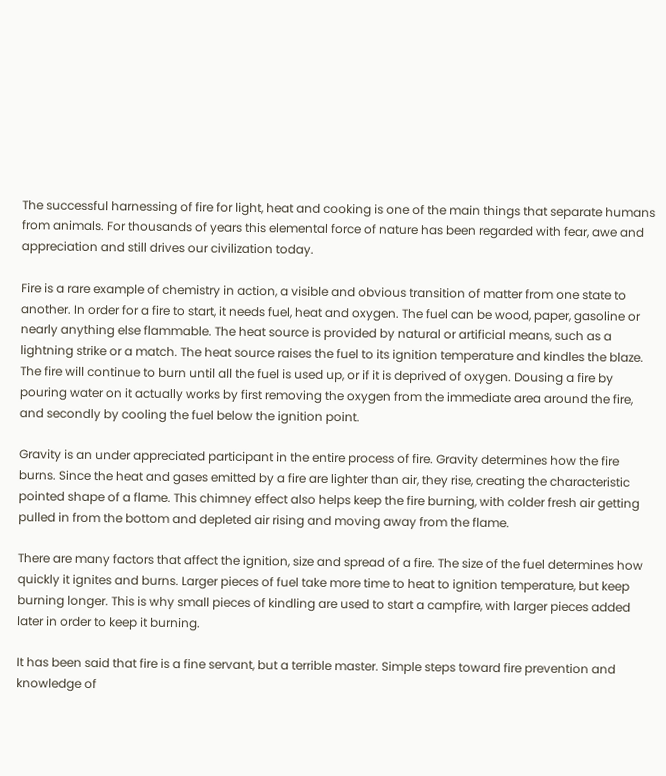The successful harnessing of fire for light, heat and cooking is one of the main things that separate humans from animals. For thousands of years this elemental force of nature has been regarded with fear, awe and appreciation and still drives our civilization today.

Fire is a rare example of chemistry in action, a visible and obvious transition of matter from one state to another. In order for a fire to start, it needs fuel, heat and oxygen. The fuel can be wood, paper, gasoline or nearly anything else flammable. The heat source is provided by natural or artificial means, such as a lightning strike or a match. The heat source raises the fuel to its ignition temperature and kindles the blaze. The fire will continue to burn until all the fuel is used up, or if it is deprived of oxygen. Dousing a fire by pouring water on it actually works by first removing the oxygen from the immediate area around the fire, and secondly by cooling the fuel below the ignition point.

Gravity is an under appreciated participant in the entire process of fire. Gravity determines how the fire burns. Since the heat and gases emitted by a fire are lighter than air, they rise, creating the characteristic pointed shape of a flame. This chimney effect also helps keep the fire burning, with colder fresh air getting pulled in from the bottom and depleted air rising and moving away from the flame.

There are many factors that affect the ignition, size and spread of a fire. The size of the fuel determines how quickly it ignites and burns. Larger pieces of fuel take more time to heat to ignition temperature, but keep burning longer. This is why small pieces of kindling are used to start a campfire, with larger pieces added later in order to keep it burning.

It has been said that fire is a fine servant, but a terrible master. Simple steps toward fire prevention and knowledge of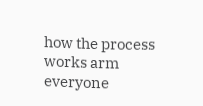how the process works arm everyone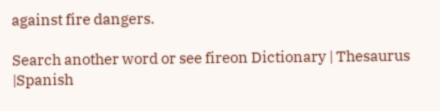against fire dangers.

Search another word or see fireon Dictionary | Thesaurus |Spanish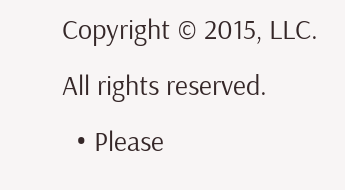Copyright © 2015, LLC. All rights reserved.
  • Please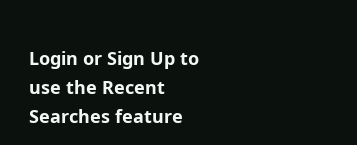Login or Sign Up to use the Recent Searches feature